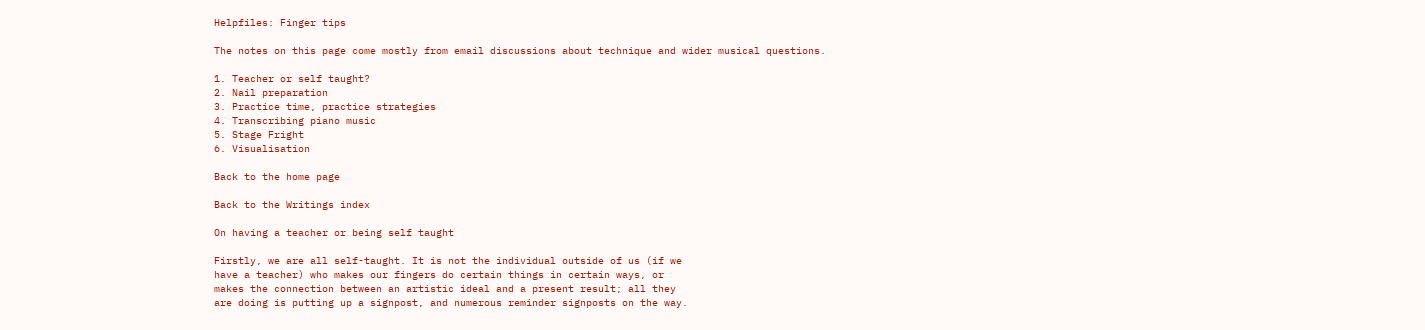Helpfiles: Finger tips

The notes on this page come mostly from email discussions about technique and wider musical questions.

1. Teacher or self taught?
2. Nail preparation
3. Practice time, practice strategies
4. Transcribing piano music
5. Stage Fright
6. Visualisation

Back to the home page

Back to the Writings index

On having a teacher or being self taught

Firstly, we are all self-taught. It is not the individual outside of us (if we
have a teacher) who makes our fingers do certain things in certain ways, or
makes the connection between an artistic ideal and a present result; all they
are doing is putting up a signpost, and numerous reminder signposts on the way.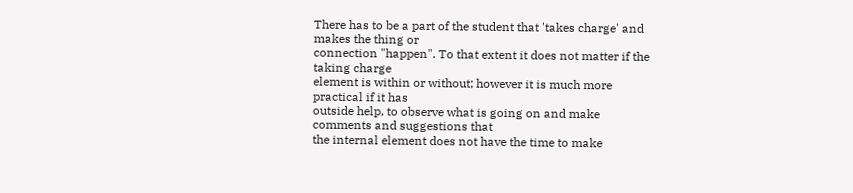There has to be a part of the student that 'takes charge' and makes the thing or
connection "happen". To that extent it does not matter if the taking charge
element is within or without; however it is much more practical if it has
outside help, to observe what is going on and make comments and suggestions that
the internal element does not have the time to make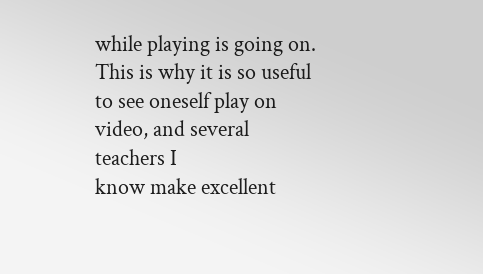while playing is going on.
This is why it is so useful to see oneself play on video, and several teachers I
know make excellent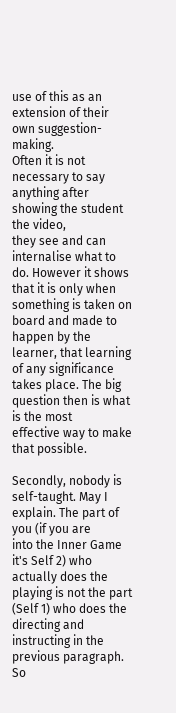use of this as an extension of their own suggestion-making.
Often it is not necessary to say anything after showing the student the video,
they see and can internalise what to do. However it shows that it is only when
something is taken on board and made to happen by the learner, that learning
of any significance takes place. The big question then is what is the most
effective way to make that possible.

Secondly, nobody is self-taught. May I explain. The part of you (if you are
into the Inner Game it's Self 2) who actually does the playing is not the part
(Self 1) who does the directing and instructing in the previous paragraph. So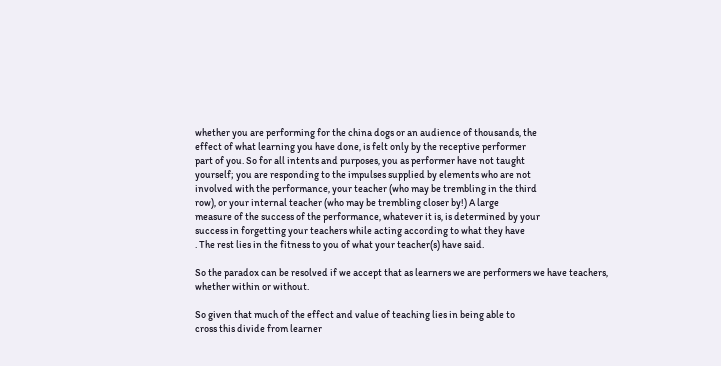whether you are performing for the china dogs or an audience of thousands, the
effect of what learning you have done, is felt only by the receptive performer
part of you. So for all intents and purposes, you as performer have not taught
yourself; you are responding to the impulses supplied by elements who are not
involved with the performance, your teacher (who may be trembling in the third
row), or your internal teacher (who may be trembling closer by!) A large
measure of the success of the performance, whatever it is, is determined by your
success in forgetting your teachers while acting according to what they have
. The rest lies in the fitness to you of what your teacher(s) have said.

So the paradox can be resolved if we accept that as learners we are performers we have teachers, whether within or without.

So given that much of the effect and value of teaching lies in being able to
cross this divide from learner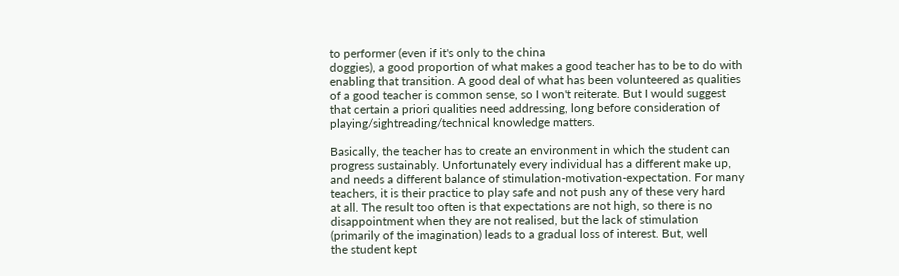to performer (even if it's only to the china
doggies), a good proportion of what makes a good teacher has to be to do with
enabling that transition. A good deal of what has been volunteered as qualities
of a good teacher is common sense, so I won't reiterate. But I would suggest
that certain a priori qualities need addressing, long before consideration of
playing/sightreading/technical knowledge matters.

Basically, the teacher has to create an environment in which the student can
progress sustainably. Unfortunately every individual has a different make up,
and needs a different balance of stimulation-motivation-expectation. For many
teachers, it is their practice to play safe and not push any of these very hard
at all. The result too often is that expectations are not high, so there is no
disappointment when they are not realised, but the lack of stimulation
(primarily of the imagination) leads to a gradual loss of interest. But, well
the student kept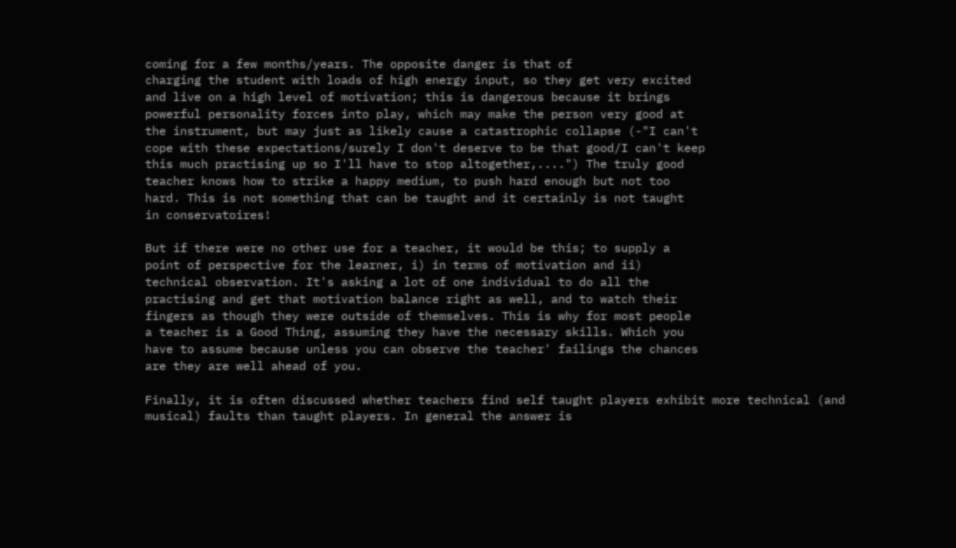coming for a few months/years. The opposite danger is that of
charging the student with loads of high energy input, so they get very excited
and live on a high level of motivation; this is dangerous because it brings
powerful personality forces into play, which may make the person very good at
the instrument, but may just as likely cause a catastrophic collapse (-"I can't
cope with these expectations/surely I don't deserve to be that good/I can't keep
this much practising up so I'll have to stop altogether,....") The truly good
teacher knows how to strike a happy medium, to push hard enough but not too
hard. This is not something that can be taught and it certainly is not taught
in conservatoires!

But if there were no other use for a teacher, it would be this; to supply a
point of perspective for the learner, i) in terms of motivation and ii)
technical observation. It's asking a lot of one individual to do all the
practising and get that motivation balance right as well, and to watch their
fingers as though they were outside of themselves. This is why for most people
a teacher is a Good Thing, assuming they have the necessary skills. Which you
have to assume because unless you can observe the teacher' failings the chances
are they are well ahead of you.

Finally, it is often discussed whether teachers find self taught players exhibit more technical (and musical) faults than taught players. In general the answer is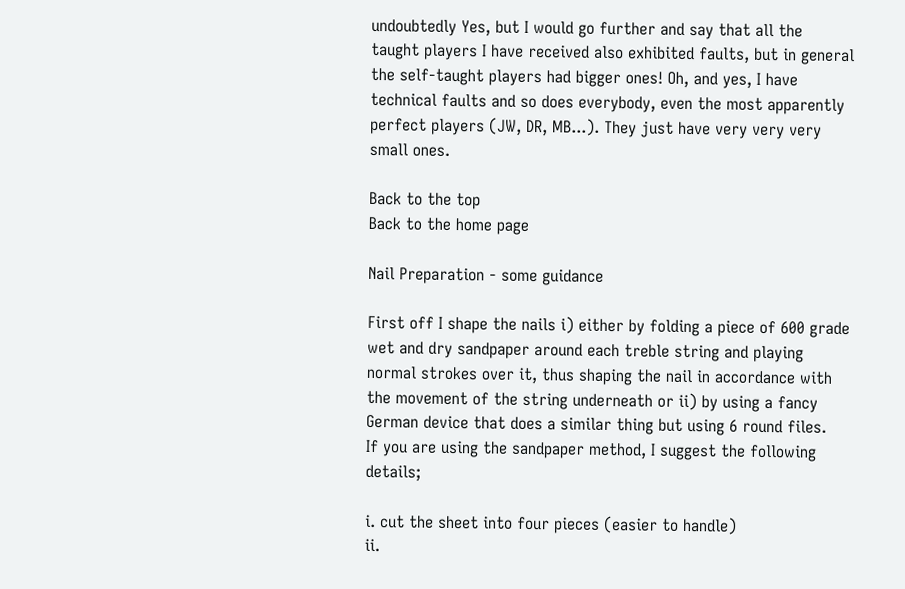undoubtedly Yes, but I would go further and say that all the taught players I have received also exhibited faults, but in general the self-taught players had bigger ones! Oh, and yes, I have technical faults and so does everybody, even the most apparently perfect players (JW, DR, MB...). They just have very very very small ones.

Back to the top
Back to the home page

Nail Preparation - some guidance

First off I shape the nails i) either by folding a piece of 600 grade wet and dry sandpaper around each treble string and playing normal strokes over it, thus shaping the nail in accordance with the movement of the string underneath or ii) by using a fancy German device that does a similar thing but using 6 round files.
If you are using the sandpaper method, I suggest the following details;

i. cut the sheet into four pieces (easier to handle)
ii.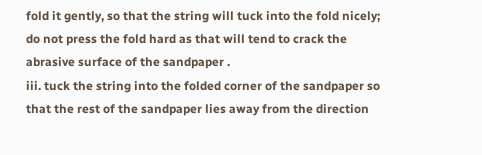fold it gently, so that the string will tuck into the fold nicely; do not press the fold hard as that will tend to crack the abrasive surface of the sandpaper .
iii. tuck the string into the folded corner of the sandpaper so that the rest of the sandpaper lies away from the direction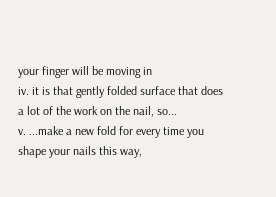your finger will be moving in
iv. it is that gently folded surface that does a lot of the work on the nail, so...
v. ...make a new fold for every time you shape your nails this way,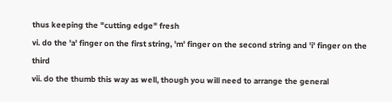thus keeping the "cutting edge" fresh
vi. do the 'a' finger on the first string, 'm' finger on the second string and 'i' finger on the third
vii. do the thumb this way as well, though you will need to arrange the general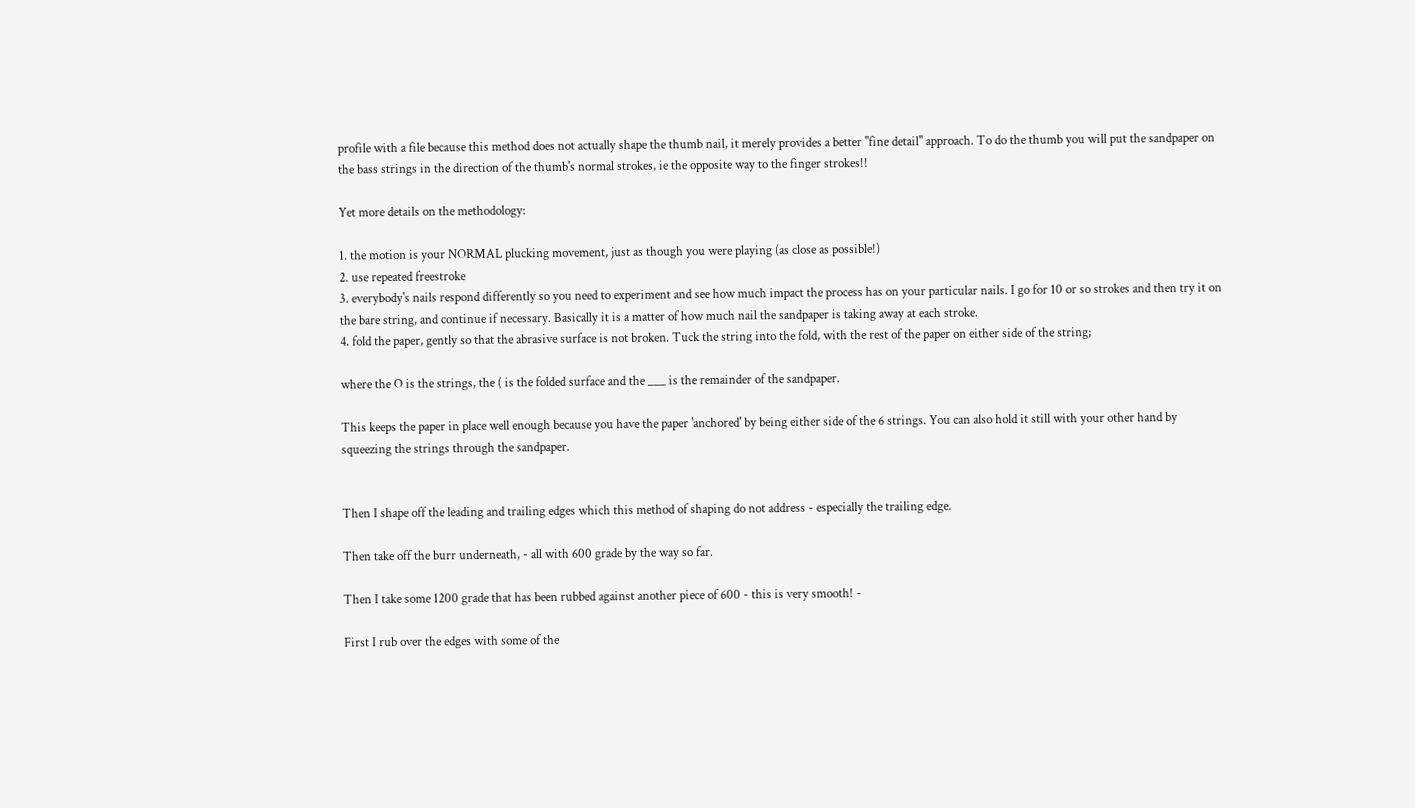profile with a file because this method does not actually shape the thumb nail, it merely provides a better "fine detail" approach. To do the thumb you will put the sandpaper on the bass strings in the direction of the thumb's normal strokes, ie the opposite way to the finger strokes!!

Yet more details on the methodology:

1. the motion is your NORMAL plucking movement, just as though you were playing (as close as possible!)
2. use repeated freestroke
3. everybody's nails respond differently so you need to experiment and see how much impact the process has on your particular nails. I go for 10 or so strokes and then try it on the bare string, and continue if necessary. Basically it is a matter of how much nail the sandpaper is taking away at each stroke.
4. fold the paper, gently so that the abrasive surface is not broken. Tuck the string into the fold, with the rest of the paper on either side of the string;

where the O is the strings, the ( is the folded surface and the ___ is the remainder of the sandpaper.

This keeps the paper in place well enough because you have the paper 'anchored' by being either side of the 6 strings. You can also hold it still with your other hand by squeezing the strings through the sandpaper.


Then I shape off the leading and trailing edges which this method of shaping do not address - especially the trailing edge.

Then take off the burr underneath, - all with 600 grade by the way so far.

Then I take some 1200 grade that has been rubbed against another piece of 600 - this is very smooth! -

First I rub over the edges with some of the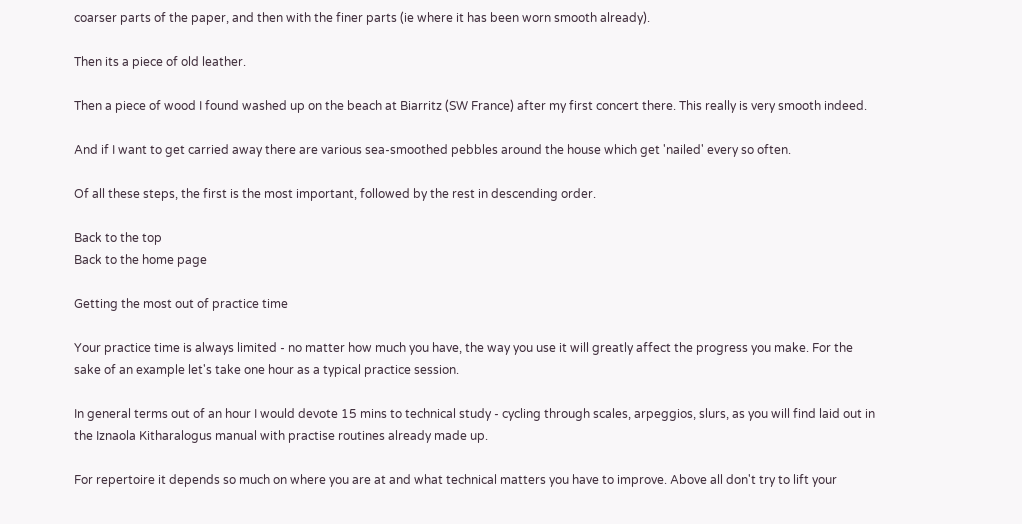coarser parts of the paper, and then with the finer parts (ie where it has been worn smooth already).

Then its a piece of old leather.

Then a piece of wood I found washed up on the beach at Biarritz (SW France) after my first concert there. This really is very smooth indeed.

And if I want to get carried away there are various sea-smoothed pebbles around the house which get 'nailed' every so often.

Of all these steps, the first is the most important, followed by the rest in descending order.

Back to the top
Back to the home page

Getting the most out of practice time

Your practice time is always limited - no matter how much you have, the way you use it will greatly affect the progress you make. For the sake of an example let's take one hour as a typical practice session.

In general terms out of an hour I would devote 15 mins to technical study - cycling through scales, arpeggios, slurs, as you will find laid out in the Iznaola Kitharalogus manual with practise routines already made up.

For repertoire it depends so much on where you are at and what technical matters you have to improve. Above all don't try to lift your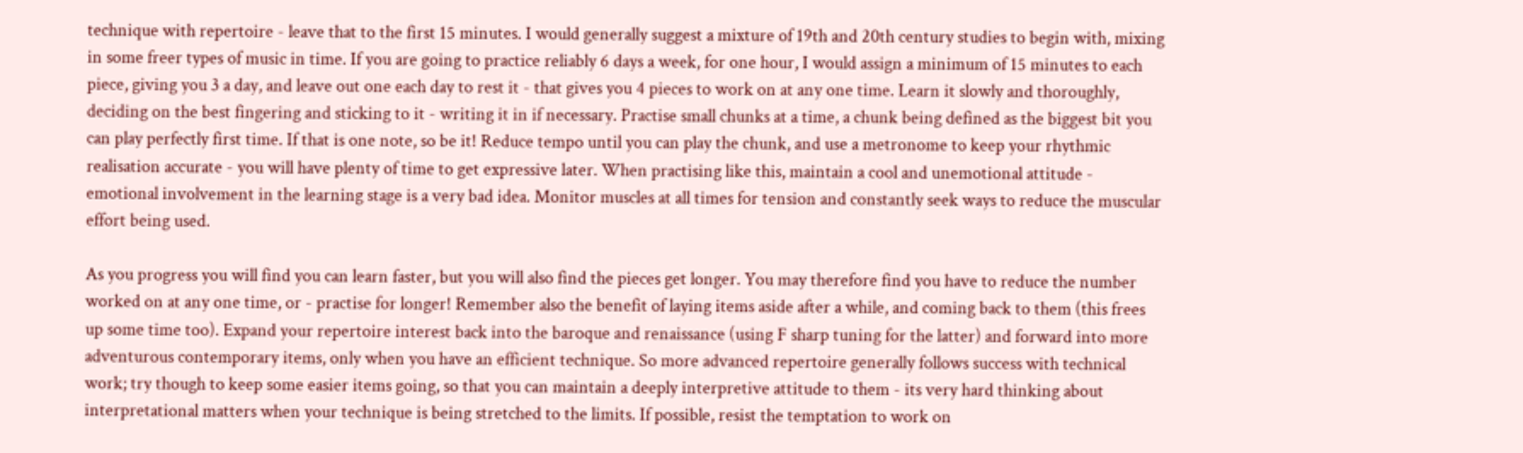technique with repertoire - leave that to the first 15 minutes. I would generally suggest a mixture of 19th and 20th century studies to begin with, mixing in some freer types of music in time. If you are going to practice reliably 6 days a week, for one hour, I would assign a minimum of 15 minutes to each piece, giving you 3 a day, and leave out one each day to rest it - that gives you 4 pieces to work on at any one time. Learn it slowly and thoroughly, deciding on the best fingering and sticking to it - writing it in if necessary. Practise small chunks at a time, a chunk being defined as the biggest bit you can play perfectly first time. If that is one note, so be it! Reduce tempo until you can play the chunk, and use a metronome to keep your rhythmic realisation accurate - you will have plenty of time to get expressive later. When practising like this, maintain a cool and unemotional attitude - emotional involvement in the learning stage is a very bad idea. Monitor muscles at all times for tension and constantly seek ways to reduce the muscular effort being used.

As you progress you will find you can learn faster, but you will also find the pieces get longer. You may therefore find you have to reduce the number worked on at any one time, or - practise for longer! Remember also the benefit of laying items aside after a while, and coming back to them (this frees up some time too). Expand your repertoire interest back into the baroque and renaissance (using F sharp tuning for the latter) and forward into more adventurous contemporary items, only when you have an efficient technique. So more advanced repertoire generally follows success with technical work; try though to keep some easier items going, so that you can maintain a deeply interpretive attitude to them - its very hard thinking about interpretational matters when your technique is being stretched to the limits. If possible, resist the temptation to work on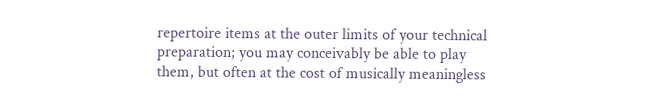repertoire items at the outer limits of your technical preparation; you may conceivably be able to play them, but often at the cost of musically meaningless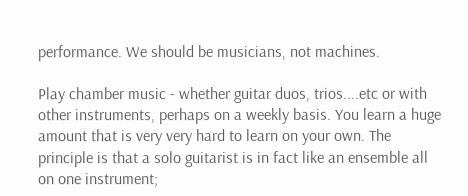performance. We should be musicians, not machines.

Play chamber music - whether guitar duos, trios....etc or with other instruments, perhaps on a weekly basis. You learn a huge amount that is very very hard to learn on your own. The principle is that a solo guitarist is in fact like an ensemble all on one instrument;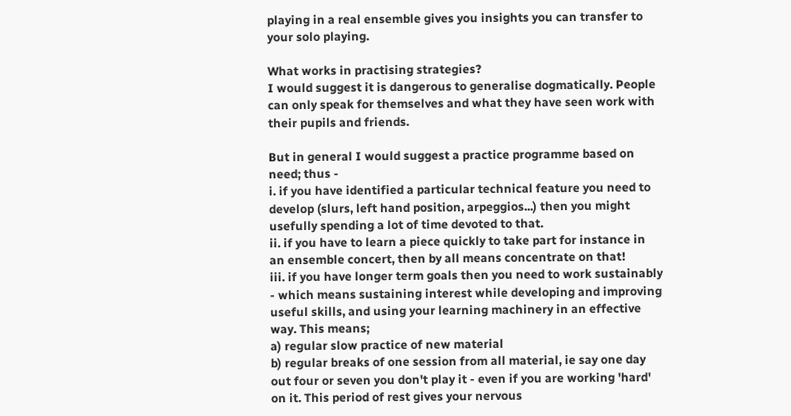playing in a real ensemble gives you insights you can transfer to your solo playing.

What works in practising strategies?
I would suggest it is dangerous to generalise dogmatically. People can only speak for themselves and what they have seen work with their pupils and friends.

But in general I would suggest a practice programme based on need; thus -
i. if you have identified a particular technical feature you need to develop (slurs, left hand position, arpeggios...) then you might usefully spending a lot of time devoted to that.
ii. if you have to learn a piece quickly to take part for instance in an ensemble concert, then by all means concentrate on that!
iii. if you have longer term goals then you need to work sustainably - which means sustaining interest while developing and improving useful skills, and using your learning machinery in an effective way. This means;
a) regular slow practice of new material
b) regular breaks of one session from all material, ie say one day out four or seven you don't play it - even if you are working 'hard' on it. This period of rest gives your nervous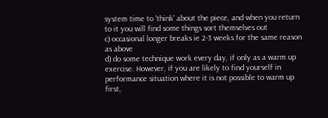system time to 'think' about the piece, and when you return to it you will find some things sort themselves out
c) occasional longer breaks ie 2-3 weeks for the same reason as above
d) do some technique work every day, if only as a warm up exercise. However, if you are likely to find yourself in performance situation where it is not possible to warm up first,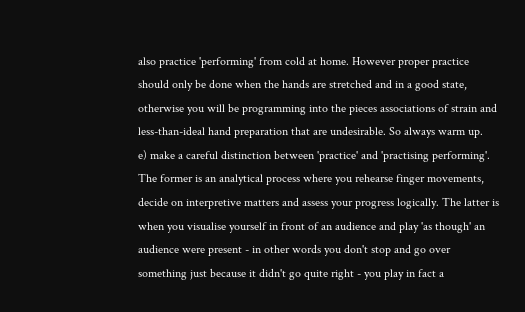also practice 'performing' from cold at home. However proper practice should only be done when the hands are stretched and in a good state, otherwise you will be programming into the pieces associations of strain and less-than-ideal hand preparation that are undesirable. So always warm up.
e) make a careful distinction between 'practice' and 'practising performing'. The former is an analytical process where you rehearse finger movements, decide on interpretive matters and assess your progress logically. The latter is when you visualise yourself in front of an audience and play 'as though' an audience were present - in other words you don't stop and go over something just because it didn't go quite right - you play in fact a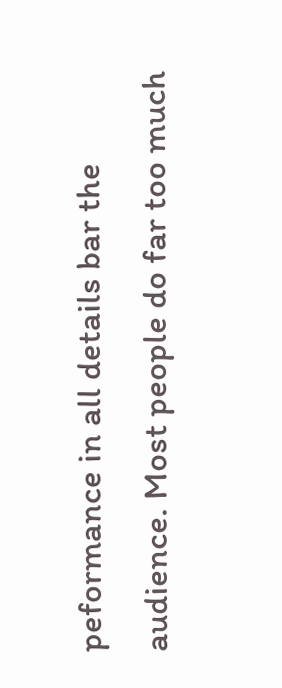peformance in all details bar the audience. Most people do far too much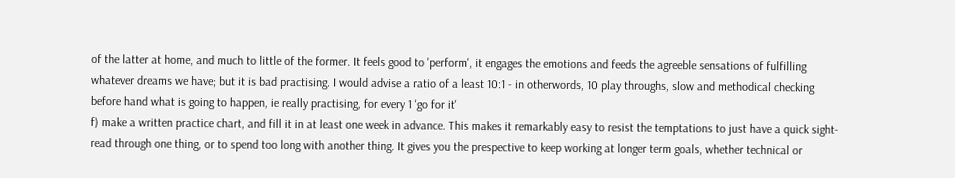of the latter at home, and much to little of the former. It feels good to 'perform', it engages the emotions and feeds the agreeble sensations of fulfilling whatever dreams we have; but it is bad practising. I would advise a ratio of a least 10:1 - in otherwords, 10 play throughs, slow and methodical checking before hand what is going to happen, ie really practising, for every 1 'go for it'
f) make a written practice chart, and fill it in at least one week in advance. This makes it remarkably easy to resist the temptations to just have a quick sight-read through one thing, or to spend too long with another thing. It gives you the prespective to keep working at longer term goals, whether technical or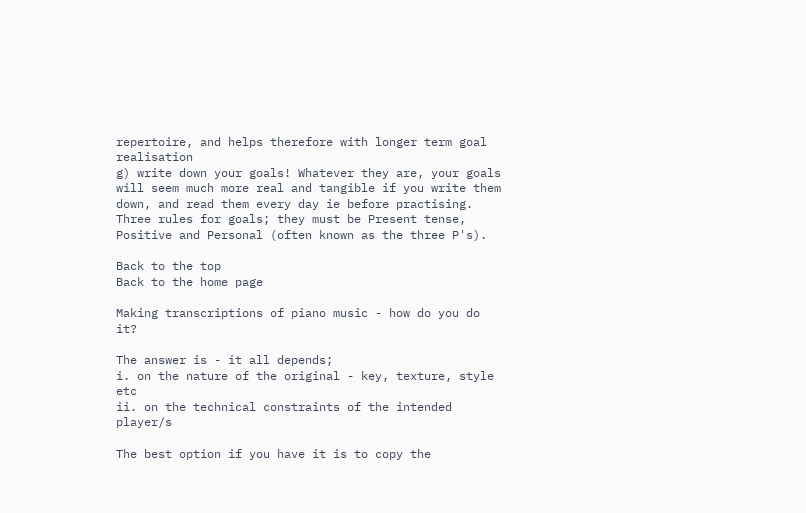repertoire, and helps therefore with longer term goal realisation
g) write down your goals! Whatever they are, your goals will seem much more real and tangible if you write them down, and read them every day ie before practising. Three rules for goals; they must be Present tense, Positive and Personal (often known as the three P's).

Back to the top
Back to the home page

Making transcriptions of piano music - how do you do it?

The answer is - it all depends;
i. on the nature of the original - key, texture, style etc
ii. on the technical constraints of the intended player/s

The best option if you have it is to copy the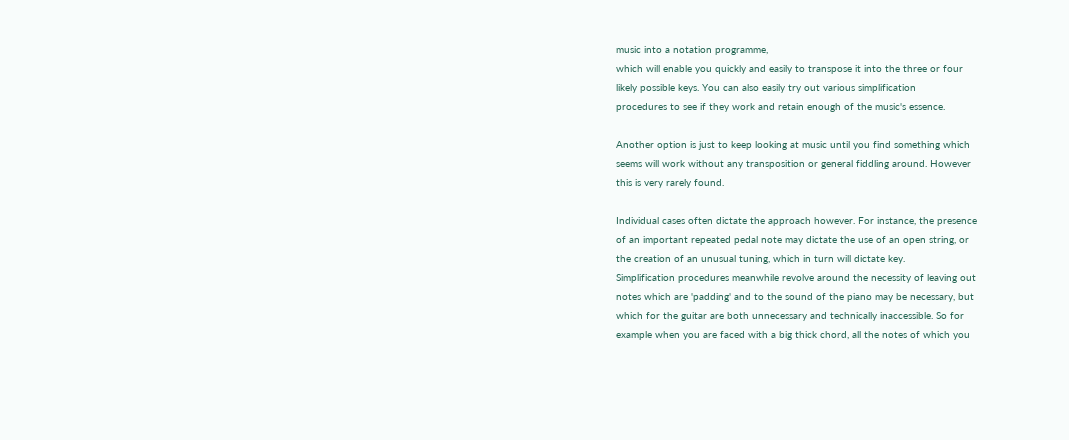music into a notation programme,
which will enable you quickly and easily to transpose it into the three or four
likely possible keys. You can also easily try out various simplification
procedures to see if they work and retain enough of the music's essence.

Another option is just to keep looking at music until you find something which
seems will work without any transposition or general fiddling around. However
this is very rarely found.

Individual cases often dictate the approach however. For instance, the presence
of an important repeated pedal note may dictate the use of an open string, or
the creation of an unusual tuning, which in turn will dictate key.
Simplification procedures meanwhile revolve around the necessity of leaving out
notes which are 'padding' and to the sound of the piano may be necessary, but
which for the guitar are both unnecessary and technically inaccessible. So for
example when you are faced with a big thick chord, all the notes of which you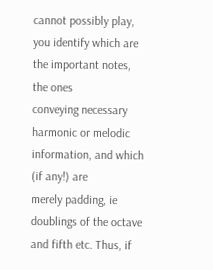cannot possibly play, you identify which are the important notes, the ones
conveying necessary harmonic or melodic information, and which (if any!) are
merely padding, ie doublings of the octave and fifth etc. Thus, if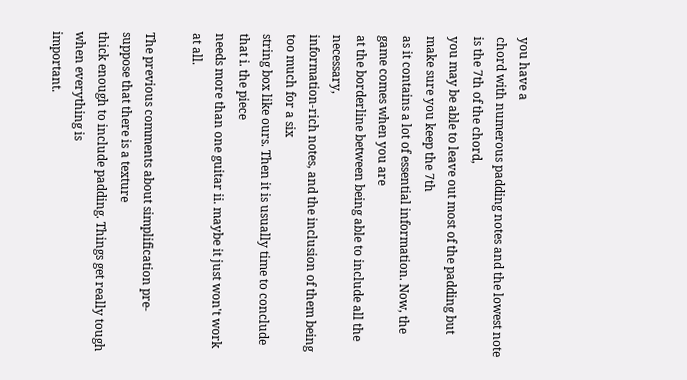you have a
chord with numerous padding notes and the lowest note is the 7th of the chord,
you may be able to leave out most of the padding but make sure you keep the 7th
as it contains a lot of essential information. Now, the game comes when you are
at the borderline between being able to include all the necessary,
information-rich notes, and the inclusion of them being too much for a six
string box like ours. Then it is usually time to conclude that i. the piece
needs more than one guitar ii. maybe it just won't work at all.

The previous comments about simplification pre-suppose that there is a texture
thick enough to include padding. Things get really tough when everything is
important.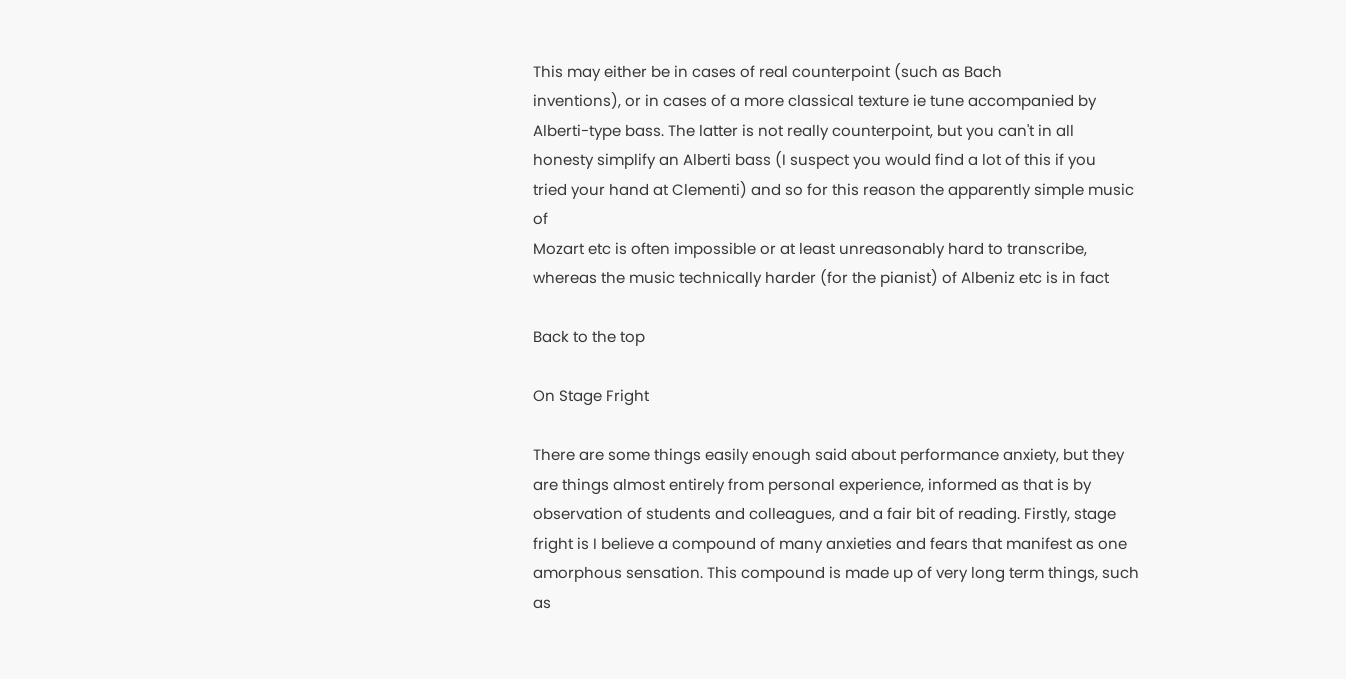This may either be in cases of real counterpoint (such as Bach
inventions), or in cases of a more classical texture ie tune accompanied by
Alberti-type bass. The latter is not really counterpoint, but you can't in all
honesty simplify an Alberti bass (I suspect you would find a lot of this if you
tried your hand at Clementi) and so for this reason the apparently simple music of
Mozart etc is often impossible or at least unreasonably hard to transcribe,
whereas the music technically harder (for the pianist) of Albeniz etc is in fact

Back to the top

On Stage Fright

There are some things easily enough said about performance anxiety, but they are things almost entirely from personal experience, informed as that is by observation of students and colleagues, and a fair bit of reading. Firstly, stage fright is I believe a compound of many anxieties and fears that manifest as one amorphous sensation. This compound is made up of very long term things, such as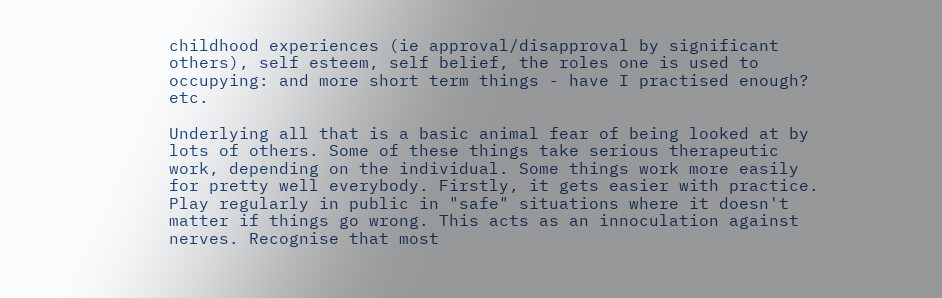childhood experiences (ie approval/disapproval by significant others), self esteem, self belief, the roles one is used to occupying: and more short term things - have I practised enough? etc.

Underlying all that is a basic animal fear of being looked at by lots of others. Some of these things take serious therapeutic work, depending on the individual. Some things work more easily for pretty well everybody. Firstly, it gets easier with practice. Play regularly in public in "safe" situations where it doesn't matter if things go wrong. This acts as an innoculation against nerves. Recognise that most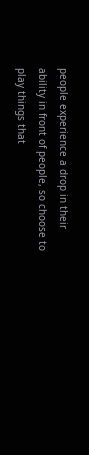people experience a drop in their ability in front of people, so choose to play things that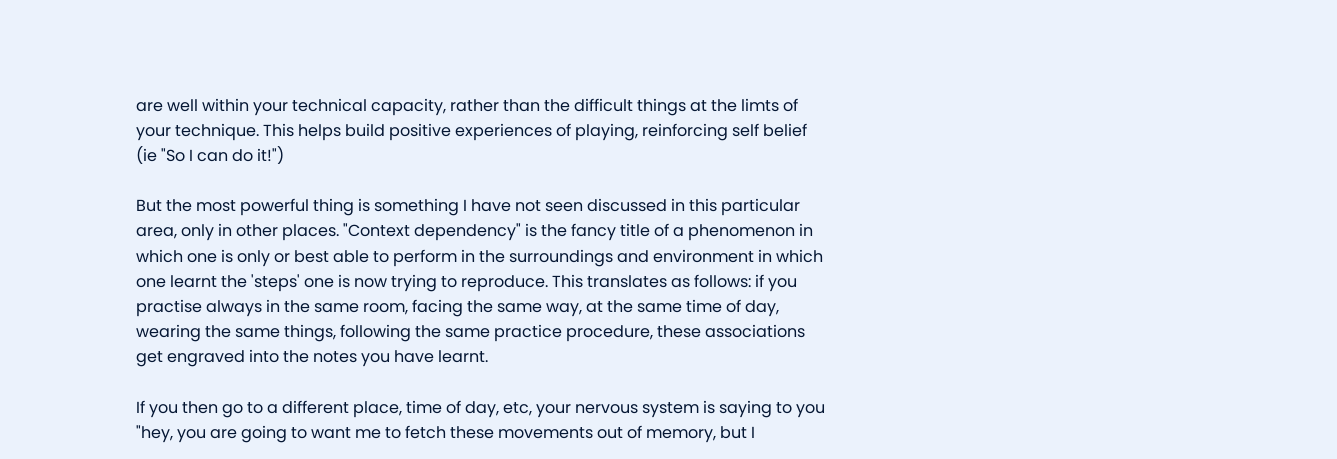are well within your technical capacity, rather than the difficult things at the limts of your technique. This helps build positive experiences of playing, reinforcing self belief (ie "So I can do it!")

But the most powerful thing is something I have not seen discussed in this particular area, only in other places. "Context dependency" is the fancy title of a phenomenon in which one is only or best able to perform in the surroundings and environment in which one learnt the 'steps' one is now trying to reproduce. This translates as follows: if you practise always in the same room, facing the same way, at the same time of day, wearing the same things, following the same practice procedure, these associations get engraved into the notes you have learnt.

If you then go to a different place, time of day, etc, your nervous system is saying to you "hey, you are going to want me to fetch these movements out of memory, but I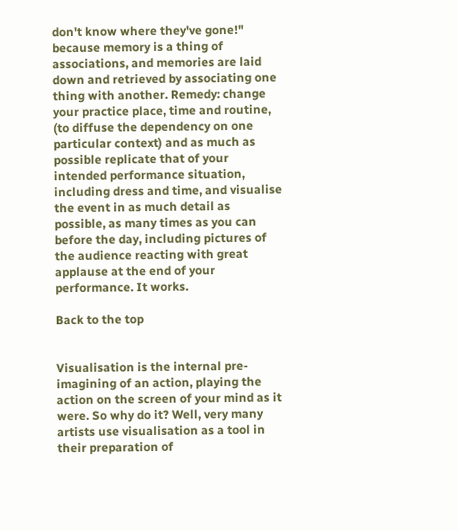don't know where they've gone!" because memory is a thing of associations, and memories are laid down and retrieved by associating one thing with another. Remedy: change your practice place, time and routine, (to diffuse the dependency on one particular context) and as much as possible replicate that of your intended performance situation, including dress and time, and visualise the event in as much detail as possible, as many times as you can before the day, including pictures of the audience reacting with great applause at the end of your performance. It works.

Back to the top


Visualisation is the internal pre-imagining of an action, playing the action on the screen of your mind as it were. So why do it? Well, very many artists use visualisation as a tool in their preparation of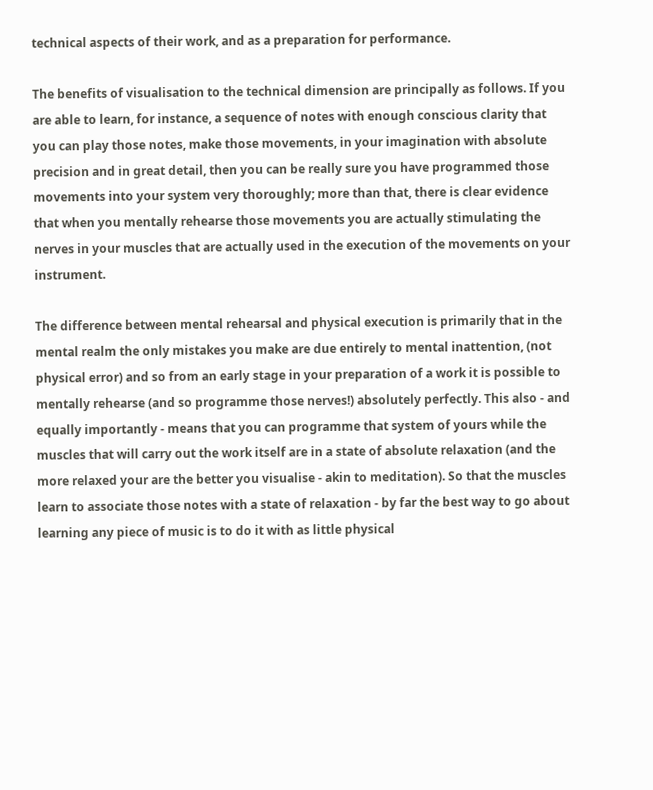technical aspects of their work, and as a preparation for performance.

The benefits of visualisation to the technical dimension are principally as follows. If you are able to learn, for instance, a sequence of notes with enough conscious clarity that you can play those notes, make those movements, in your imagination with absolute precision and in great detail, then you can be really sure you have programmed those movements into your system very thoroughly; more than that, there is clear evidence that when you mentally rehearse those movements you are actually stimulating the nerves in your muscles that are actually used in the execution of the movements on your instrument.

The difference between mental rehearsal and physical execution is primarily that in the mental realm the only mistakes you make are due entirely to mental inattention, (not physical error) and so from an early stage in your preparation of a work it is possible to mentally rehearse (and so programme those nerves!) absolutely perfectly. This also - and equally importantly - means that you can programme that system of yours while the muscles that will carry out the work itself are in a state of absolute relaxation (and the more relaxed your are the better you visualise - akin to meditation). So that the muscles learn to associate those notes with a state of relaxation - by far the best way to go about learning any piece of music is to do it with as little physical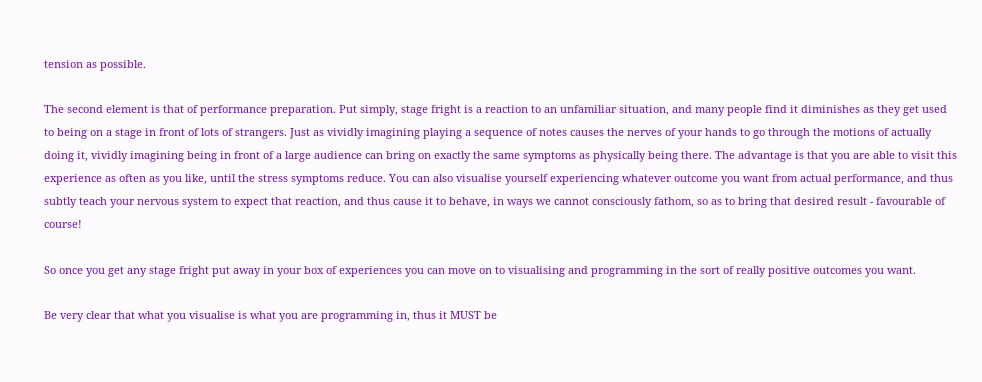tension as possible.

The second element is that of performance preparation. Put simply, stage fright is a reaction to an unfamiliar situation, and many people find it diminishes as they get used to being on a stage in front of lots of strangers. Just as vividly imagining playing a sequence of notes causes the nerves of your hands to go through the motions of actually doing it, vividly imagining being in front of a large audience can bring on exactly the same symptoms as physically being there. The advantage is that you are able to visit this experience as often as you like, until the stress symptoms reduce. You can also visualise yourself experiencing whatever outcome you want from actual performance, and thus subtly teach your nervous system to expect that reaction, and thus cause it to behave, in ways we cannot consciously fathom, so as to bring that desired result - favourable of course!

So once you get any stage fright put away in your box of experiences you can move on to visualising and programming in the sort of really positive outcomes you want.

Be very clear that what you visualise is what you are programming in, thus it MUST be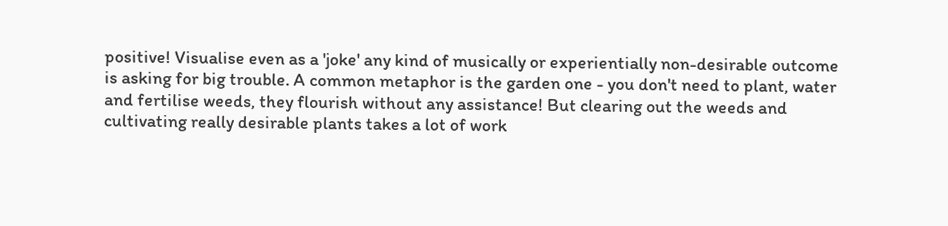positive! Visualise even as a 'joke' any kind of musically or experientially non-desirable outcome is asking for big trouble. A common metaphor is the garden one - you don't need to plant, water and fertilise weeds, they flourish without any assistance! But clearing out the weeds and cultivating really desirable plants takes a lot of work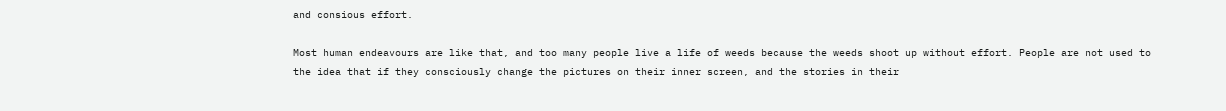and consious effort.

Most human endeavours are like that, and too many people live a life of weeds because the weeds shoot up without effort. People are not used to the idea that if they consciously change the pictures on their inner screen, and the stories in their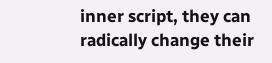inner script, they can radically change their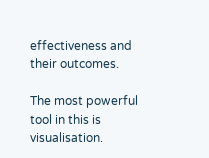effectiveness and their outcomes.

The most powerful tool in this is visualisation.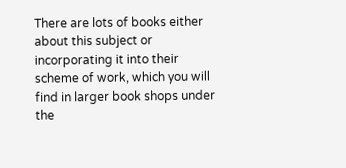There are lots of books either about this subject or incorporating it into their scheme of work, which you will find in larger book shops under the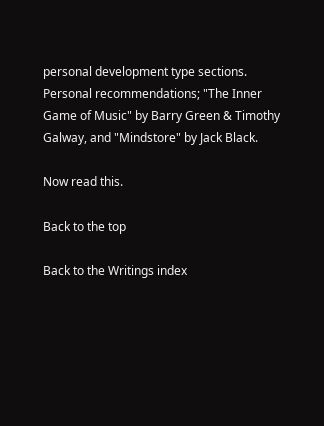personal development type sections. Personal recommendations; "The Inner Game of Music" by Barry Green & Timothy Galway, and "Mindstore" by Jack Black.

Now read this.

Back to the top

Back to the Writings index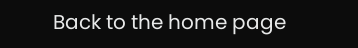Back to the home page